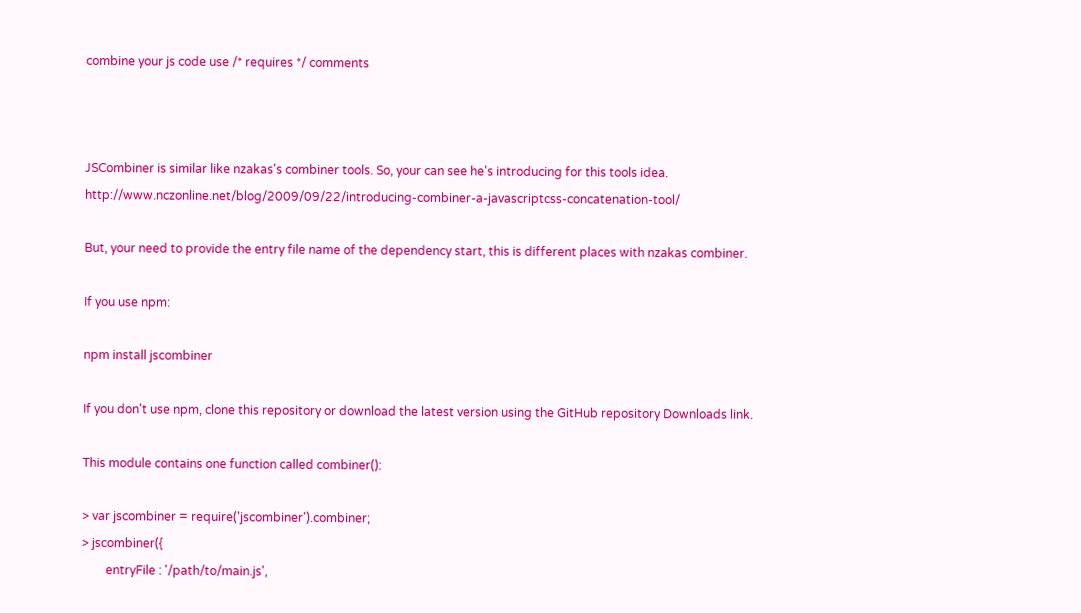combine your js code use /* requires */ comments



JSCombiner is similar like nzakas's combiner tools. So, your can see he's introducing for this tools idea. http://www.nczonline.net/blog/2009/09/22/introducing-combiner-a-javascriptcss-concatenation-tool/

But, your need to provide the entry file name of the dependency start, this is different places with nzakas combiner.

If you use npm:

npm install jscombiner

If you don't use npm, clone this repository or download the latest version using the GitHub repository Downloads link.

This module contains one function called combiner():

> var jscombiner = require('jscombiner').combiner;
> jscombiner({
        entryFile : '/path/to/main.js',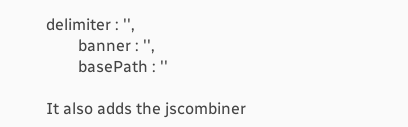delimiter : '',
        banner : '',
        basePath : ''

It also adds the jscombiner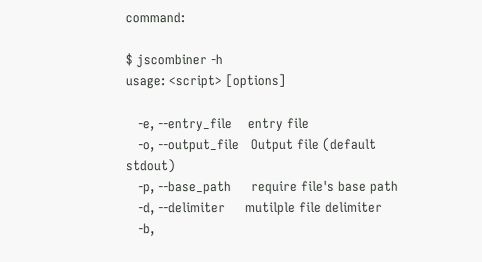command:

$ jscombiner -h
usage: <script> [options]

   -e, --entry_file    entry file
   -o, --output_file   Output file (default stdout)
   -p, --base_path     require file's base path
   -d, --delimiter     mutilple file delimiter
   -b,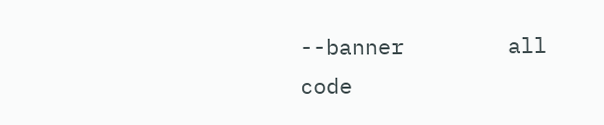--banner        all code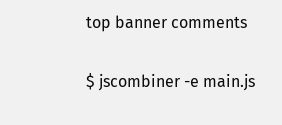top banner comments

$ jscombiner -e main.js